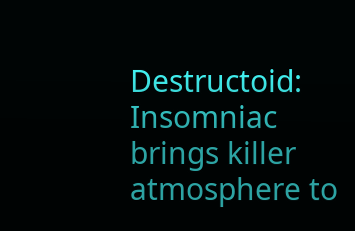Destructoid: Insomniac brings killer atmosphere to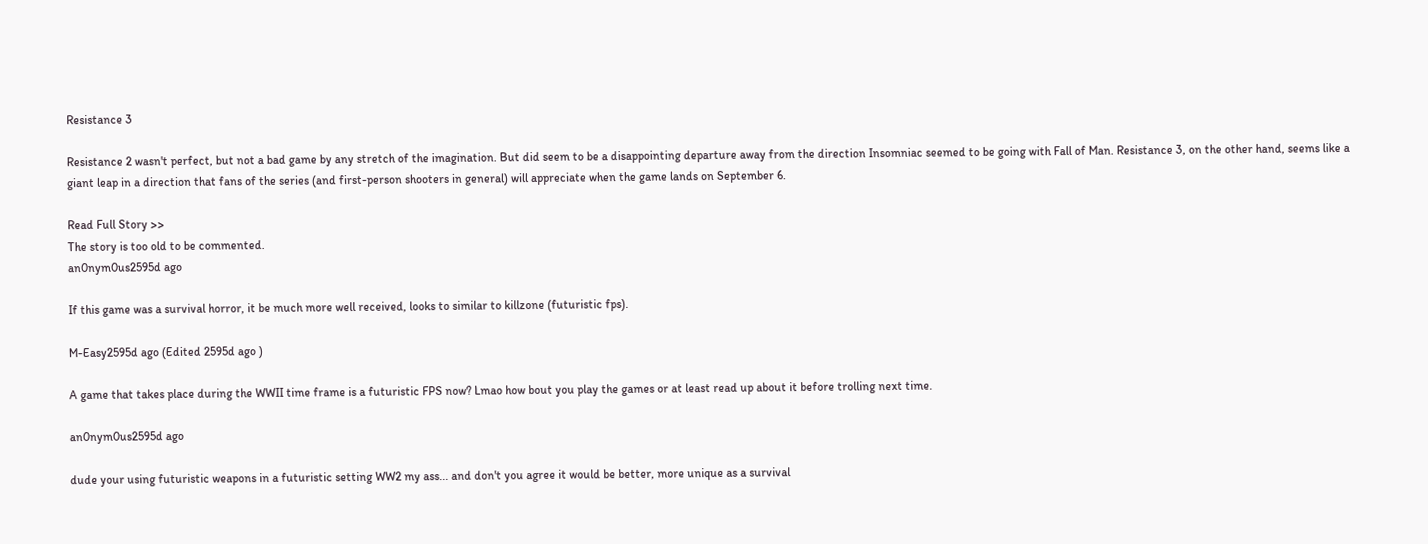Resistance 3

Resistance 2 wasn't perfect, but not a bad game by any stretch of the imagination. But did seem to be a disappointing departure away from the direction Insomniac seemed to be going with Fall of Man. Resistance 3, on the other hand, seems like a giant leap in a direction that fans of the series (and first-person shooters in general) will appreciate when the game lands on September 6.

Read Full Story >>
The story is too old to be commented.
an0nym0us2595d ago

If this game was a survival horror, it be much more well received, looks to similar to killzone (futuristic fps).

M-Easy2595d ago (Edited 2595d ago )

A game that takes place during the WWII time frame is a futuristic FPS now? Lmao how bout you play the games or at least read up about it before trolling next time.

an0nym0us2595d ago

dude your using futuristic weapons in a futuristic setting WW2 my ass... and don't you agree it would be better, more unique as a survival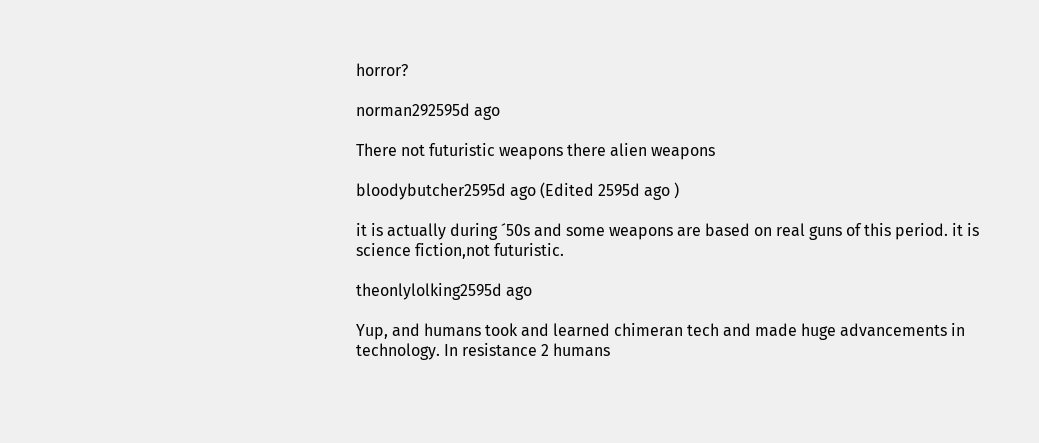horror?

norman292595d ago

There not futuristic weapons there alien weapons

bloodybutcher2595d ago (Edited 2595d ago )

it is actually during ´50s and some weapons are based on real guns of this period. it is science fiction,not futuristic.

theonlylolking2595d ago

Yup, and humans took and learned chimeran tech and made huge advancements in technology. In resistance 2 humans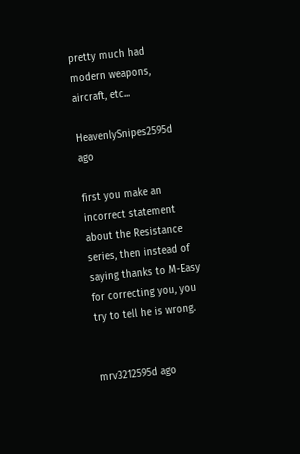pretty much had modern weapons, aircraft, etc...

HeavenlySnipes2595d ago

first you make an incorrect statement about the Resistance series, then instead of saying thanks to M-Easy for correcting you, you try to tell he is wrong.


mrv3212595d ago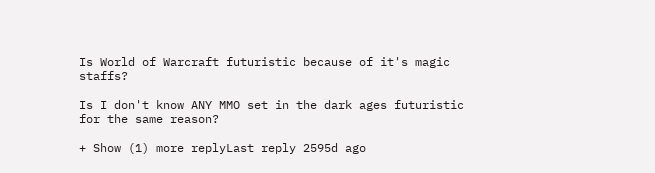Is World of Warcraft futuristic because of it's magic staffs?

Is I don't know ANY MMO set in the dark ages futuristic for the same reason?

+ Show (1) more replyLast reply 2595d ago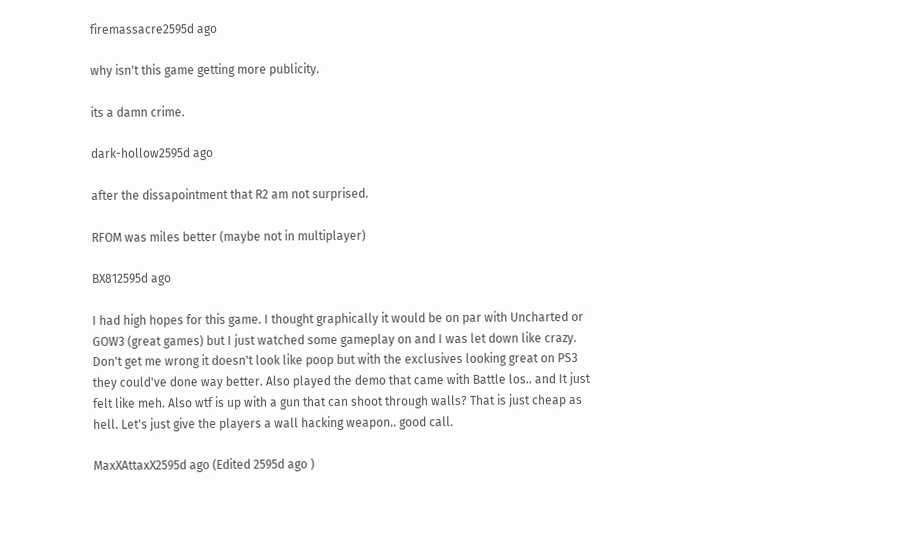firemassacre2595d ago

why isn't this game getting more publicity.

its a damn crime.

dark-hollow2595d ago

after the dissapointment that R2 am not surprised.

RFOM was miles better (maybe not in multiplayer)

BX812595d ago

I had high hopes for this game. I thought graphically it would be on par with Uncharted or GOW3 (great games) but I just watched some gameplay on and I was let down like crazy. Don't get me wrong it doesn't look like poop but with the exclusives looking great on PS3 they could've done way better. Also played the demo that came with Battle los.. and It just felt like meh. Also wtf is up with a gun that can shoot through walls? That is just cheap as hell. Let's just give the players a wall hacking weapon.. good call.

MaxXAttaxX2595d ago (Edited 2595d ago )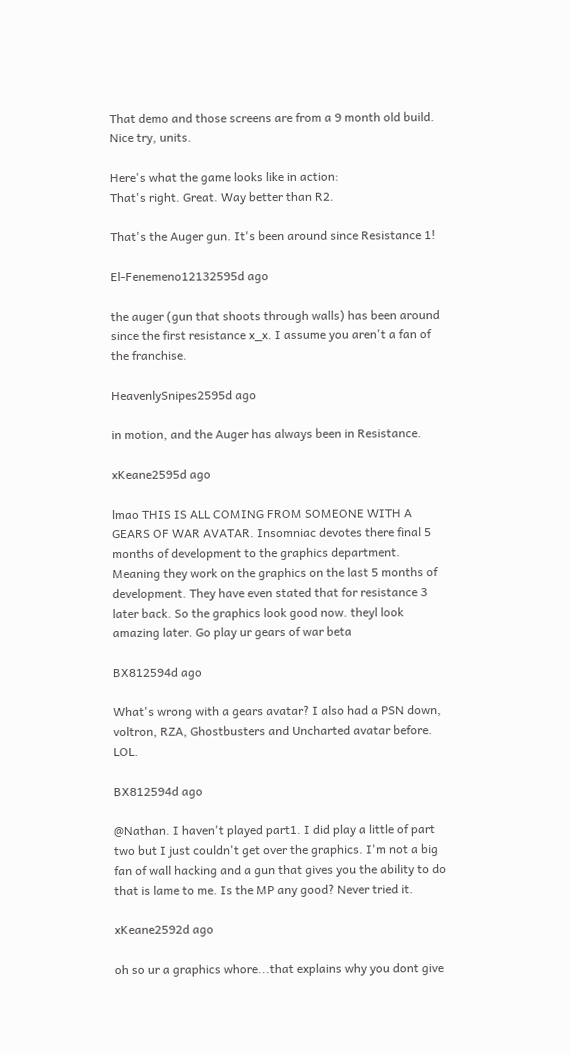That demo and those screens are from a 9 month old build.
Nice try, units.

Here's what the game looks like in action:
That's right. Great. Way better than R2.

That's the Auger gun. It's been around since Resistance 1!

El-Fenemeno12132595d ago

the auger (gun that shoots through walls) has been around since the first resistance x_x. I assume you aren't a fan of the franchise.

HeavenlySnipes2595d ago

in motion, and the Auger has always been in Resistance.

xKeane2595d ago

lmao THIS IS ALL COMING FROM SOMEONE WITH A GEARS OF WAR AVATAR. Insomniac devotes there final 5 months of development to the graphics department. Meaning they work on the graphics on the last 5 months of development. They have even stated that for resistance 3 later back. So the graphics look good now. theyl look amazing later. Go play ur gears of war beta

BX812594d ago

What's wrong with a gears avatar? I also had a PSN down, voltron, RZA, Ghostbusters and Uncharted avatar before. LOL.

BX812594d ago

@Nathan. I haven't played part1. I did play a little of part two but I just couldn't get over the graphics. I'm not a big fan of wall hacking and a gun that gives you the ability to do that is lame to me. Is the MP any good? Never tried it.

xKeane2592d ago

oh so ur a graphics whore...that explains why you dont give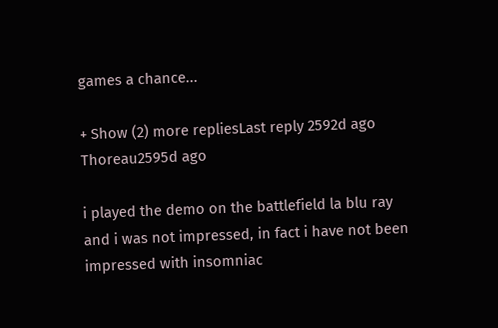games a chance...

+ Show (2) more repliesLast reply 2592d ago
Thoreau2595d ago

i played the demo on the battlefield la blu ray and i was not impressed, in fact i have not been impressed with insomniac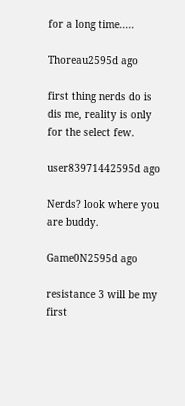for a long time.....

Thoreau2595d ago

first thing nerds do is dis me, reality is only for the select few.

user83971442595d ago

Nerds? look where you are buddy.

Game0N2595d ago

resistance 3 will be my first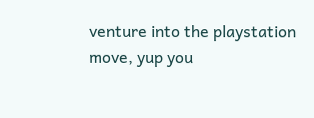venture into the playstation move, yup you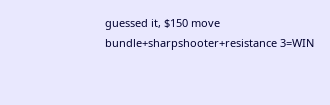guessed it, $150 move bundle+sharpshooter+resistance 3=WIN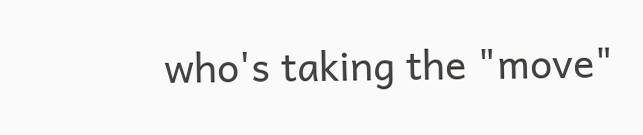who's taking the "move"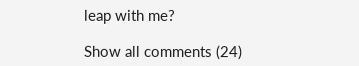leap with me?

Show all comments (24)